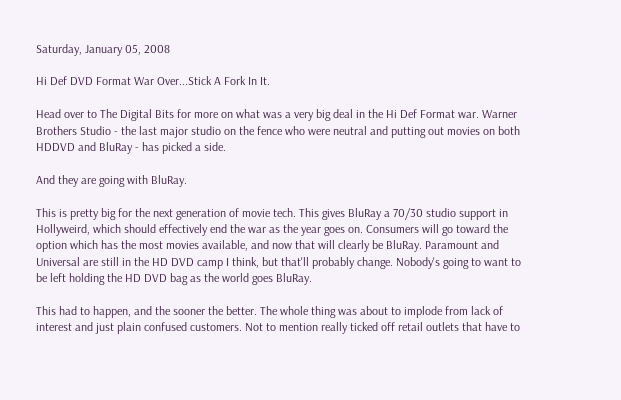Saturday, January 05, 2008

Hi Def DVD Format War Over...Stick A Fork In It.

Head over to The Digital Bits for more on what was a very big deal in the Hi Def Format war. Warner Brothers Studio - the last major studio on the fence who were neutral and putting out movies on both HDDVD and BluRay - has picked a side.

And they are going with BluRay.

This is pretty big for the next generation of movie tech. This gives BluRay a 70/30 studio support in Hollyweird, which should effectively end the war as the year goes on. Consumers will go toward the option which has the most movies available, and now that will clearly be BluRay. Paramount and Universal are still in the HD DVD camp I think, but that'll probably change. Nobody's going to want to be left holding the HD DVD bag as the world goes BluRay.

This had to happen, and the sooner the better. The whole thing was about to implode from lack of interest and just plain confused customers. Not to mention really ticked off retail outlets that have to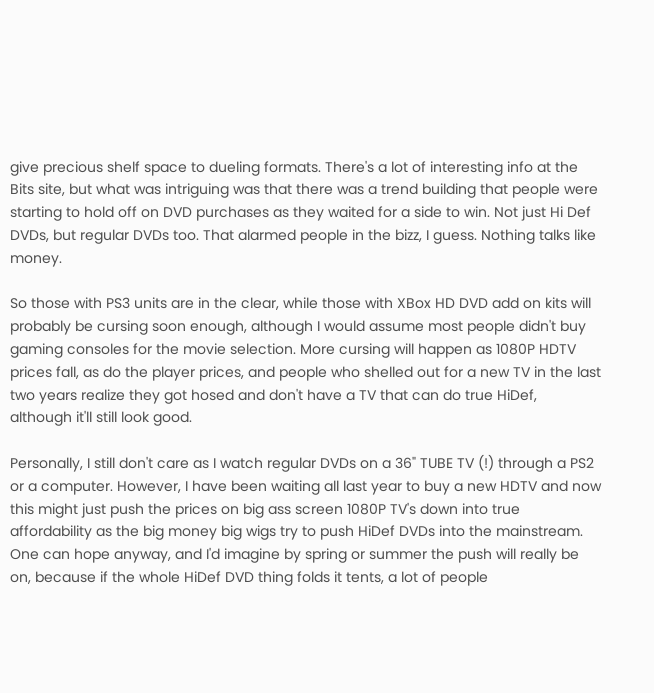give precious shelf space to dueling formats. There's a lot of interesting info at the Bits site, but what was intriguing was that there was a trend building that people were starting to hold off on DVD purchases as they waited for a side to win. Not just Hi Def DVDs, but regular DVDs too. That alarmed people in the bizz, I guess. Nothing talks like money.

So those with PS3 units are in the clear, while those with XBox HD DVD add on kits will probably be cursing soon enough, although I would assume most people didn't buy gaming consoles for the movie selection. More cursing will happen as 1080P HDTV prices fall, as do the player prices, and people who shelled out for a new TV in the last two years realize they got hosed and don't have a TV that can do true HiDef, although it'll still look good.

Personally, I still don't care as I watch regular DVDs on a 36" TUBE TV (!) through a PS2 or a computer. However, I have been waiting all last year to buy a new HDTV and now this might just push the prices on big ass screen 1080P TV's down into true affordability as the big money big wigs try to push HiDef DVDs into the mainstream. One can hope anyway, and I'd imagine by spring or summer the push will really be on, because if the whole HiDef DVD thing folds it tents, a lot of people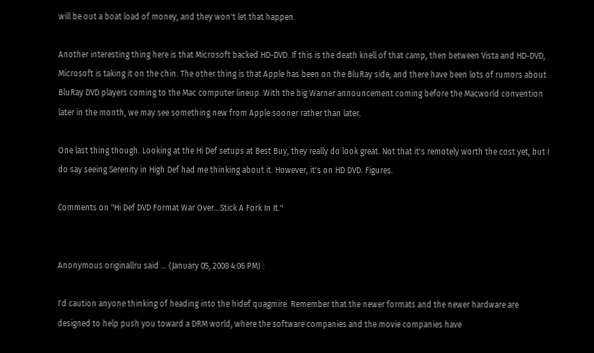will be out a boat load of money, and they won't let that happen.

Another interesting thing here is that Microsoft backed HD-DVD. If this is the death knell of that camp, then between Vista and HD-DVD, Microsoft is taking it on the chin. The other thing is that Apple has been on the BluRay side, and there have been lots of rumors about BluRay DVD players coming to the Mac computer lineup. With the big Warner announcement coming before the Macworld convention later in the month, we may see something new from Apple sooner rather than later.

One last thing though. Looking at the Hi Def setups at Best Buy, they really do look great. Not that it's remotely worth the cost yet, but I do say seeing Serenity in High Def had me thinking about it. However, it's on HD DVD. Figures.

Comments on "Hi Def DVD Format War Over...Stick A Fork In It."


Anonymous originallru said ... (January 05, 2008 4:06 PM) :

I'd caution anyone thinking of heading into the hidef quagmire. Remember that the newer formats and the newer hardware are designed to help push you toward a DRM world, where the software companies and the movie companies have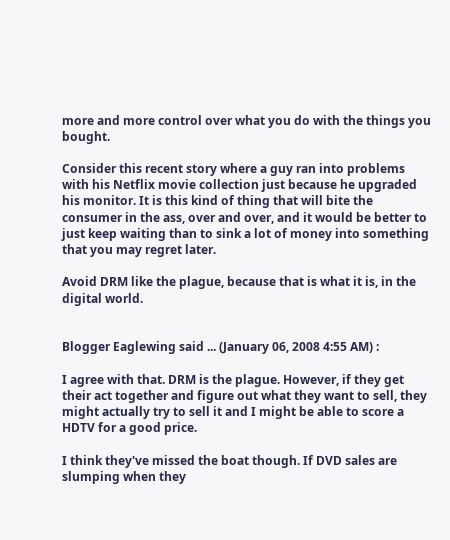more and more control over what you do with the things you bought.

Consider this recent story where a guy ran into problems with his Netflix movie collection just because he upgraded his monitor. It is this kind of thing that will bite the consumer in the ass, over and over, and it would be better to just keep waiting than to sink a lot of money into something that you may regret later.

Avoid DRM like the plague, because that is what it is, in the digital world.


Blogger Eaglewing said ... (January 06, 2008 4:55 AM) :

I agree with that. DRM is the plague. However, if they get their act together and figure out what they want to sell, they might actually try to sell it and I might be able to score a HDTV for a good price.

I think they've missed the boat though. If DVD sales are slumping when they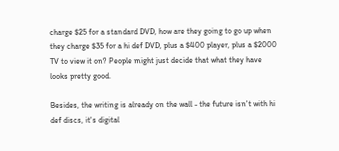charge $25 for a standard DVD, how are they going to go up when they charge $35 for a hi def DVD, plus a $400 player, plus a $2000 TV to view it on? People might just decide that what they have looks pretty good.

Besides, the writing is already on the wall - the future isn't with hi def discs, it's digital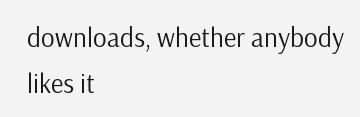downloads, whether anybody likes it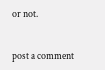or not.


post a comment